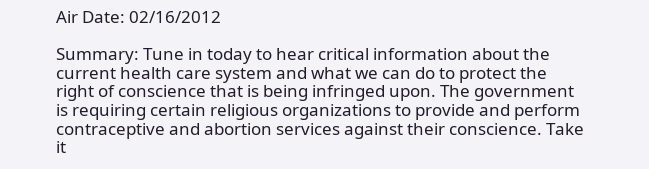Air Date: 02/16/2012

Summary: Tune in today to hear critical information about the current health care system and what we can do to protect the right of conscience that is being infringed upon. The government is requiring certain religious organizations to provide and perform contraceptive and abortion services against their conscience. Take it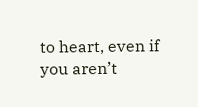to heart, even if you aren’t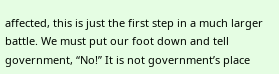affected, this is just the first step in a much larger battle. We must put our foot down and tell government, “No!” It is not government’s place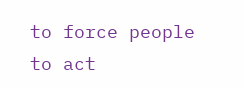to force people to act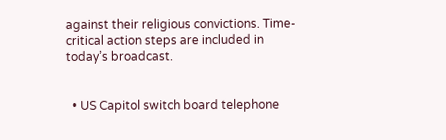against their religious convictions. Time-critical action steps are included in today’s broadcast.


  • US Capitol switch board telephone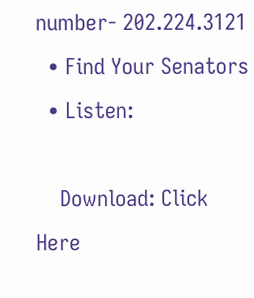number- 202.224.3121
  • Find Your Senators
  • Listen:

    Download: Click Here